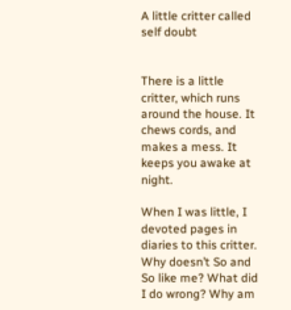A little critter called self doubt


There is a little critter, which runs around the house. It chews cords, and makes a mess. It keeps you awake at night.

When I was little, I devoted pages in diaries to this critter. Why doesn’t So and So like me? What did I do wrong? Why am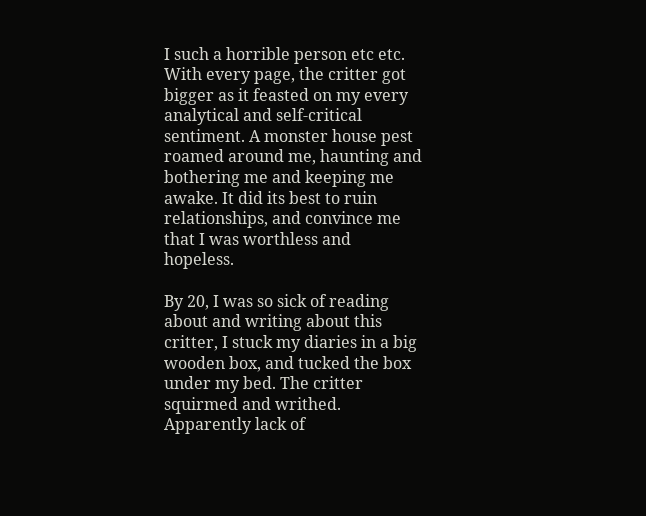I such a horrible person etc etc. With every page, the critter got bigger as it feasted on my every analytical and self-critical sentiment. A monster house pest roamed around me, haunting and bothering me and keeping me awake. It did its best to ruin relationships, and convince me that I was worthless and hopeless.

By 20, I was so sick of reading about and writing about this critter, I stuck my diaries in a big wooden box, and tucked the box under my bed. The critter squirmed and writhed. Apparently lack of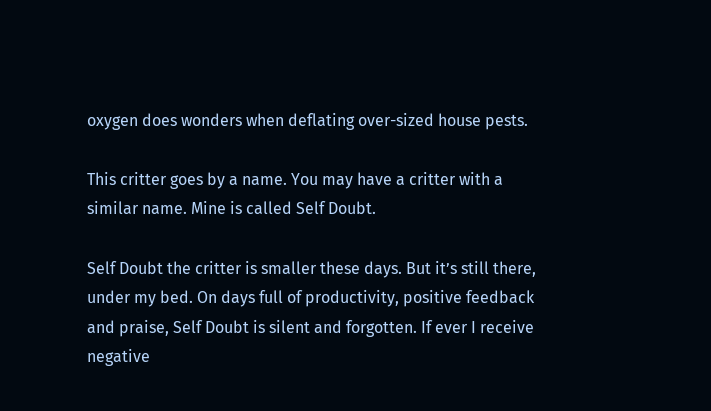oxygen does wonders when deflating over-sized house pests.

This critter goes by a name. You may have a critter with a similar name. Mine is called Self Doubt.

Self Doubt the critter is smaller these days. But it’s still there, under my bed. On days full of productivity, positive feedback and praise, Self Doubt is silent and forgotten. If ever I receive negative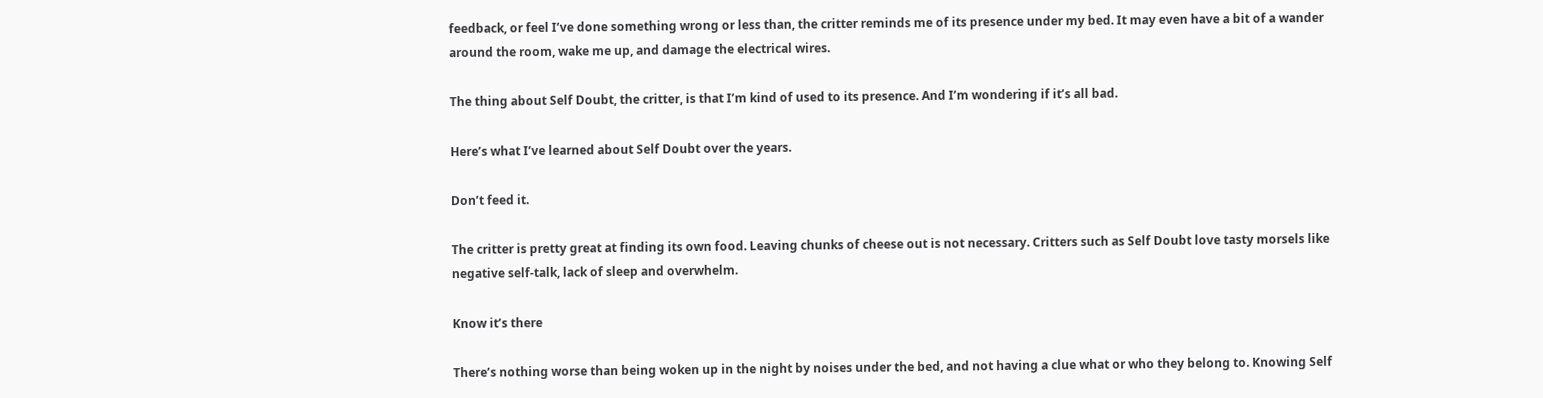feedback, or feel I’ve done something wrong or less than, the critter reminds me of its presence under my bed. It may even have a bit of a wander around the room, wake me up, and damage the electrical wires.

The thing about Self Doubt, the critter, is that I’m kind of used to its presence. And I’m wondering if it’s all bad.

Here’s what I’ve learned about Self Doubt over the years.

Don’t feed it.

The critter is pretty great at finding its own food. Leaving chunks of cheese out is not necessary. Critters such as Self Doubt love tasty morsels like negative self-talk, lack of sleep and overwhelm.

Know it’s there

There’s nothing worse than being woken up in the night by noises under the bed, and not having a clue what or who they belong to. Knowing Self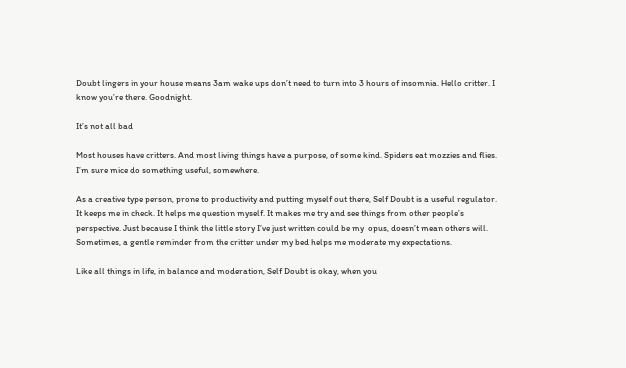Doubt lingers in your house means 3am wake ups don’t need to turn into 3 hours of insomnia. Hello critter. I know you’re there. Goodnight.

It’s not all bad

Most houses have critters. And most living things have a purpose, of some kind. Spiders eat mozzies and flies. I’m sure mice do something useful, somewhere.

As a creative type person, prone to productivity and putting myself out there, Self Doubt is a useful regulator. It keeps me in check. It helps me question myself. It makes me try and see things from other people’s perspective. Just because I think the little story I’ve just written could be my  opus, doesn’t mean others will. Sometimes, a gentle reminder from the critter under my bed helps me moderate my expectations.

Like all things in life, in balance and moderation, Self Doubt is okay, when you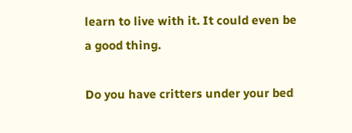learn to live with it. It could even be a good thing.

Do you have critters under your bed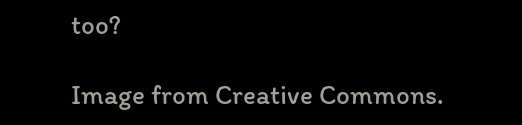too?

Image from Creative Commons.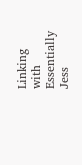Linking with Essentially Jess